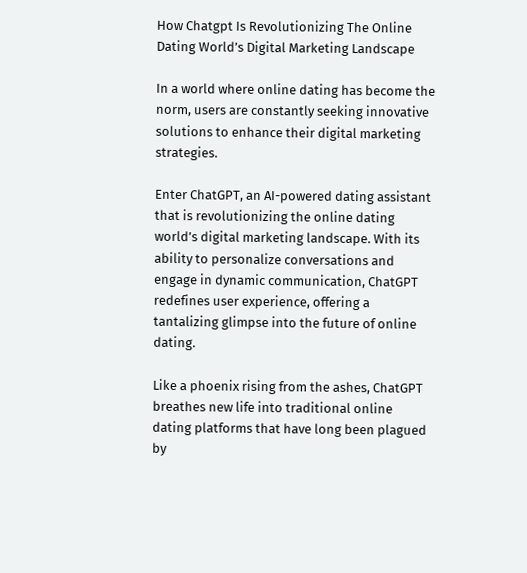How Chatgpt Is Revolutionizing The Online Dating World’s Digital Marketing Landscape

In a world where online dating has become the norm, users are constantly seeking innovative solutions to enhance their digital marketing strategies.

Enter ChatGPT, an AI-powered dating assistant that is revolutionizing the online dating world’s digital marketing landscape. With its ability to personalize conversations and engage in dynamic communication, ChatGPT redefines user experience, offering a tantalizing glimpse into the future of online dating.

Like a phoenix rising from the ashes, ChatGPT breathes new life into traditional online dating platforms that have long been plagued by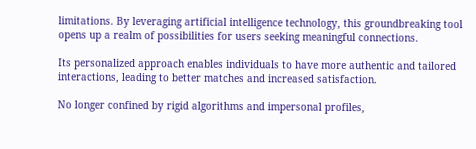limitations. By leveraging artificial intelligence technology, this groundbreaking tool opens up a realm of possibilities for users seeking meaningful connections.

Its personalized approach enables individuals to have more authentic and tailored interactions, leading to better matches and increased satisfaction.

No longer confined by rigid algorithms and impersonal profiles,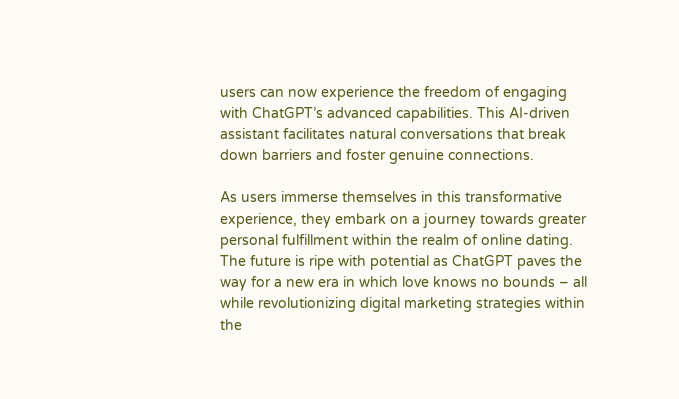users can now experience the freedom of engaging with ChatGPT’s advanced capabilities. This AI-driven assistant facilitates natural conversations that break down barriers and foster genuine connections.

As users immerse themselves in this transformative experience, they embark on a journey towards greater personal fulfillment within the realm of online dating. The future is ripe with potential as ChatGPT paves the way for a new era in which love knows no bounds – all while revolutionizing digital marketing strategies within the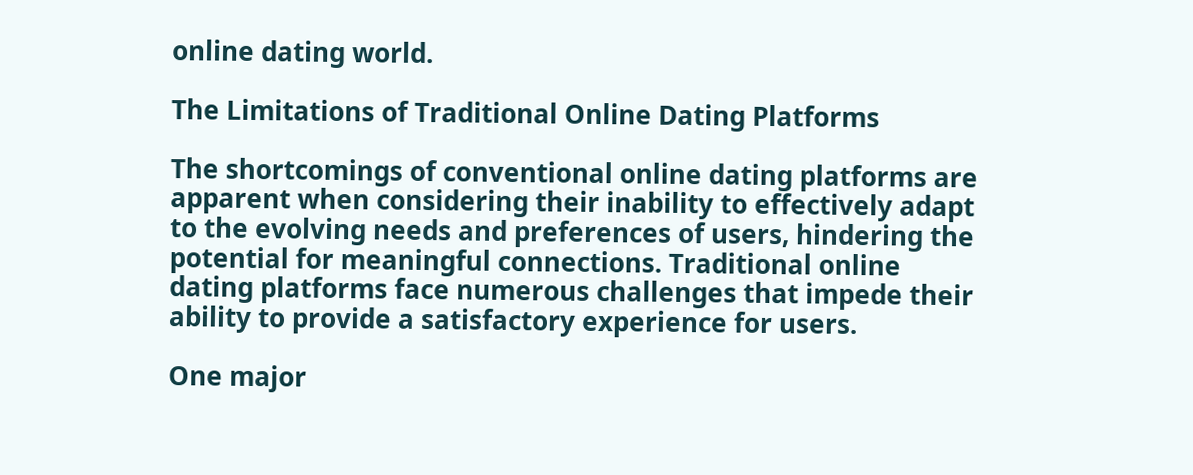online dating world.

The Limitations of Traditional Online Dating Platforms

The shortcomings of conventional online dating platforms are apparent when considering their inability to effectively adapt to the evolving needs and preferences of users, hindering the potential for meaningful connections. Traditional online dating platforms face numerous challenges that impede their ability to provide a satisfactory experience for users.

One major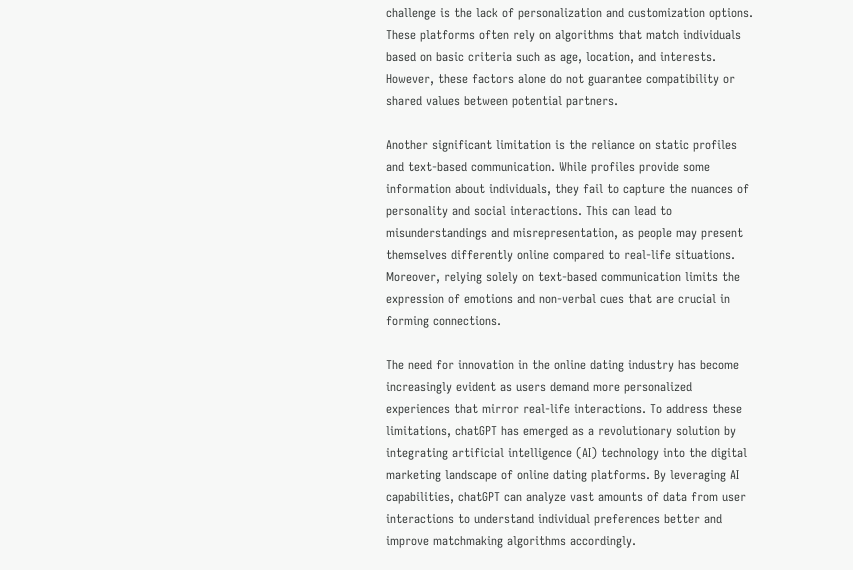challenge is the lack of personalization and customization options. These platforms often rely on algorithms that match individuals based on basic criteria such as age, location, and interests. However, these factors alone do not guarantee compatibility or shared values between potential partners.

Another significant limitation is the reliance on static profiles and text-based communication. While profiles provide some information about individuals, they fail to capture the nuances of personality and social interactions. This can lead to misunderstandings and misrepresentation, as people may present themselves differently online compared to real-life situations. Moreover, relying solely on text-based communication limits the expression of emotions and non-verbal cues that are crucial in forming connections.

The need for innovation in the online dating industry has become increasingly evident as users demand more personalized experiences that mirror real-life interactions. To address these limitations, chatGPT has emerged as a revolutionary solution by integrating artificial intelligence (AI) technology into the digital marketing landscape of online dating platforms. By leveraging AI capabilities, chatGPT can analyze vast amounts of data from user interactions to understand individual preferences better and improve matchmaking algorithms accordingly.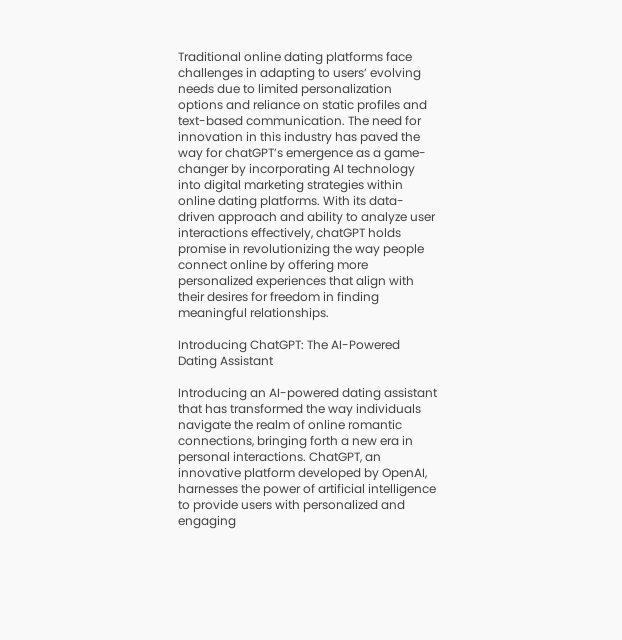Traditional online dating platforms face challenges in adapting to users’ evolving needs due to limited personalization options and reliance on static profiles and text-based communication. The need for innovation in this industry has paved the way for chatGPT’s emergence as a game-changer by incorporating AI technology into digital marketing strategies within online dating platforms. With its data-driven approach and ability to analyze user interactions effectively, chatGPT holds promise in revolutionizing the way people connect online by offering more personalized experiences that align with their desires for freedom in finding meaningful relationships.

Introducing ChatGPT: The AI-Powered Dating Assistant

Introducing an AI-powered dating assistant that has transformed the way individuals navigate the realm of online romantic connections, bringing forth a new era in personal interactions. ChatGPT, an innovative platform developed by OpenAI, harnesses the power of artificial intelligence to provide users with personalized and engaging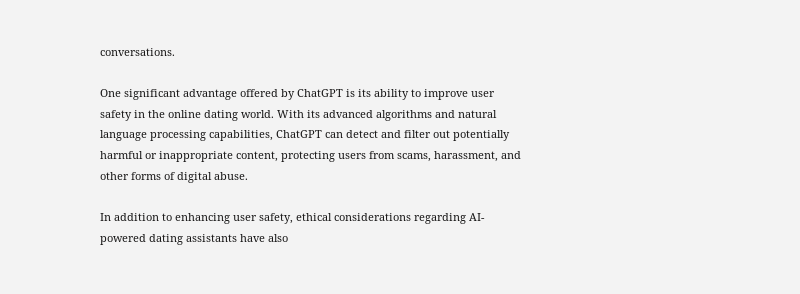conversations.

One significant advantage offered by ChatGPT is its ability to improve user safety in the online dating world. With its advanced algorithms and natural language processing capabilities, ChatGPT can detect and filter out potentially harmful or inappropriate content, protecting users from scams, harassment, and other forms of digital abuse.

In addition to enhancing user safety, ethical considerations regarding AI-powered dating assistants have also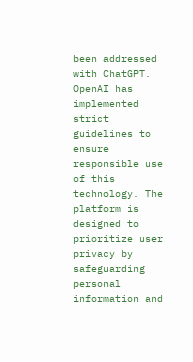been addressed with ChatGPT. OpenAI has implemented strict guidelines to ensure responsible use of this technology. The platform is designed to prioritize user privacy by safeguarding personal information and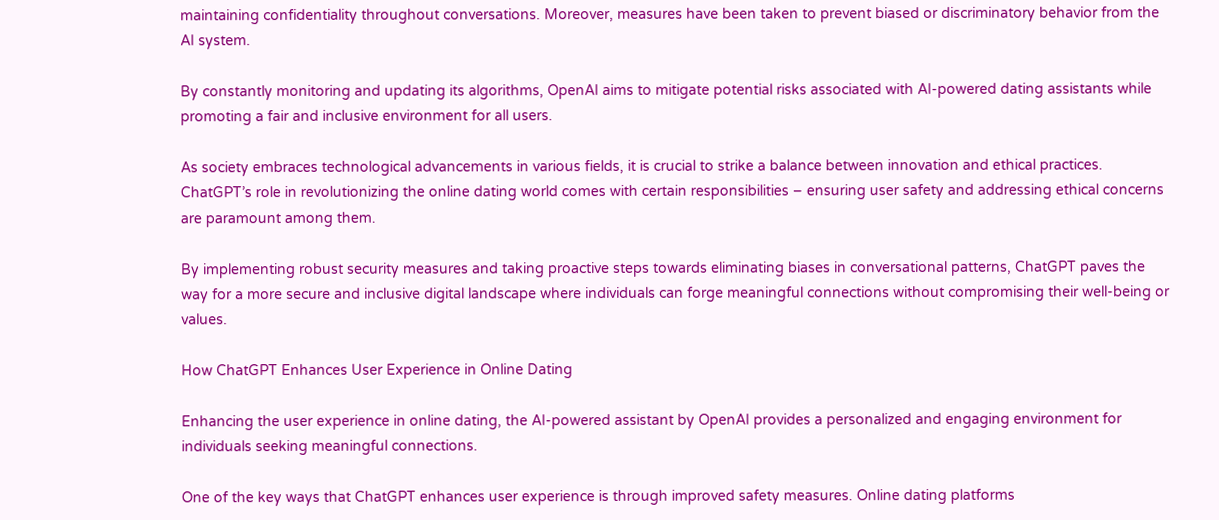maintaining confidentiality throughout conversations. Moreover, measures have been taken to prevent biased or discriminatory behavior from the AI system.

By constantly monitoring and updating its algorithms, OpenAI aims to mitigate potential risks associated with AI-powered dating assistants while promoting a fair and inclusive environment for all users.

As society embraces technological advancements in various fields, it is crucial to strike a balance between innovation and ethical practices. ChatGPT’s role in revolutionizing the online dating world comes with certain responsibilities – ensuring user safety and addressing ethical concerns are paramount among them.

By implementing robust security measures and taking proactive steps towards eliminating biases in conversational patterns, ChatGPT paves the way for a more secure and inclusive digital landscape where individuals can forge meaningful connections without compromising their well-being or values.

How ChatGPT Enhances User Experience in Online Dating

Enhancing the user experience in online dating, the AI-powered assistant by OpenAI provides a personalized and engaging environment for individuals seeking meaningful connections.

One of the key ways that ChatGPT enhances user experience is through improved safety measures. Online dating platforms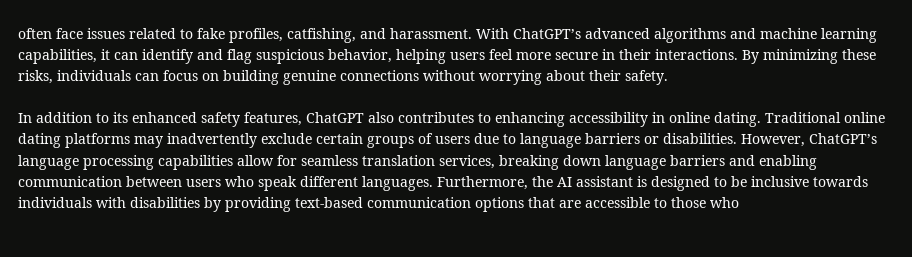often face issues related to fake profiles, catfishing, and harassment. With ChatGPT’s advanced algorithms and machine learning capabilities, it can identify and flag suspicious behavior, helping users feel more secure in their interactions. By minimizing these risks, individuals can focus on building genuine connections without worrying about their safety.

In addition to its enhanced safety features, ChatGPT also contributes to enhancing accessibility in online dating. Traditional online dating platforms may inadvertently exclude certain groups of users due to language barriers or disabilities. However, ChatGPT’s language processing capabilities allow for seamless translation services, breaking down language barriers and enabling communication between users who speak different languages. Furthermore, the AI assistant is designed to be inclusive towards individuals with disabilities by providing text-based communication options that are accessible to those who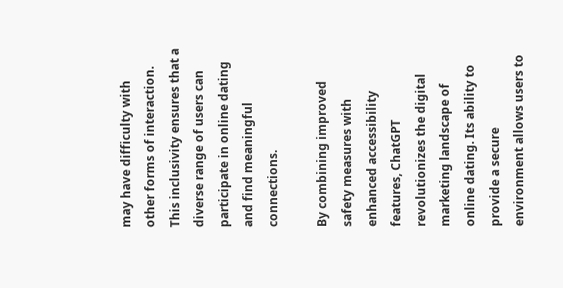may have difficulty with other forms of interaction. This inclusivity ensures that a diverse range of users can participate in online dating and find meaningful connections.

By combining improved safety measures with enhanced accessibility features, ChatGPT revolutionizes the digital marketing landscape of online dating. Its ability to provide a secure environment allows users to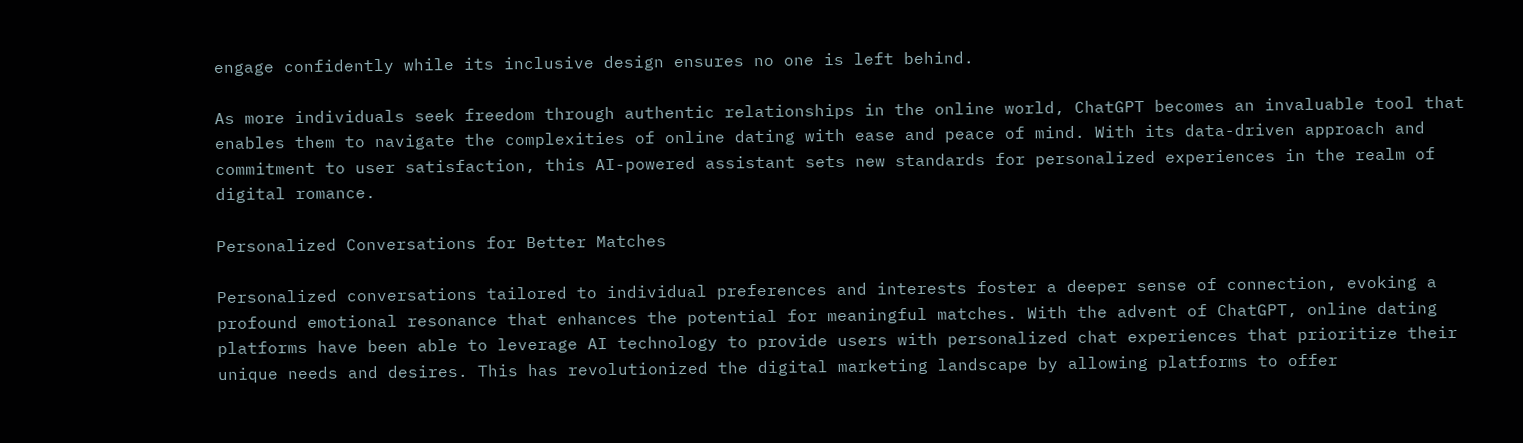engage confidently while its inclusive design ensures no one is left behind.

As more individuals seek freedom through authentic relationships in the online world, ChatGPT becomes an invaluable tool that enables them to navigate the complexities of online dating with ease and peace of mind. With its data-driven approach and commitment to user satisfaction, this AI-powered assistant sets new standards for personalized experiences in the realm of digital romance.

Personalized Conversations for Better Matches

Personalized conversations tailored to individual preferences and interests foster a deeper sense of connection, evoking a profound emotional resonance that enhances the potential for meaningful matches. With the advent of ChatGPT, online dating platforms have been able to leverage AI technology to provide users with personalized chat experiences that prioritize their unique needs and desires. This has revolutionized the digital marketing landscape by allowing platforms to offer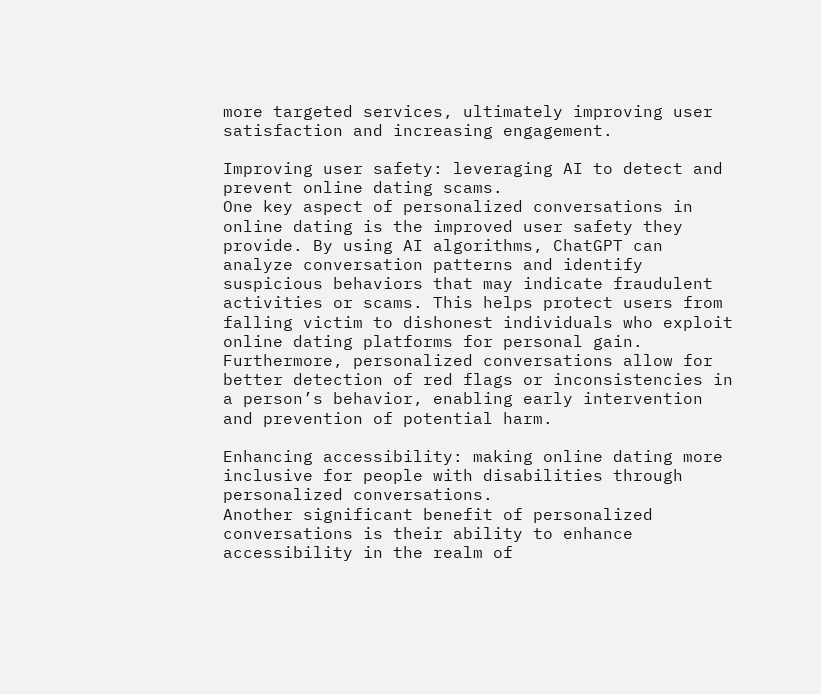more targeted services, ultimately improving user satisfaction and increasing engagement.

Improving user safety: leveraging AI to detect and prevent online dating scams.
One key aspect of personalized conversations in online dating is the improved user safety they provide. By using AI algorithms, ChatGPT can analyze conversation patterns and identify suspicious behaviors that may indicate fraudulent activities or scams. This helps protect users from falling victim to dishonest individuals who exploit online dating platforms for personal gain. Furthermore, personalized conversations allow for better detection of red flags or inconsistencies in a person’s behavior, enabling early intervention and prevention of potential harm.

Enhancing accessibility: making online dating more inclusive for people with disabilities through personalized conversations.
Another significant benefit of personalized conversations is their ability to enhance accessibility in the realm of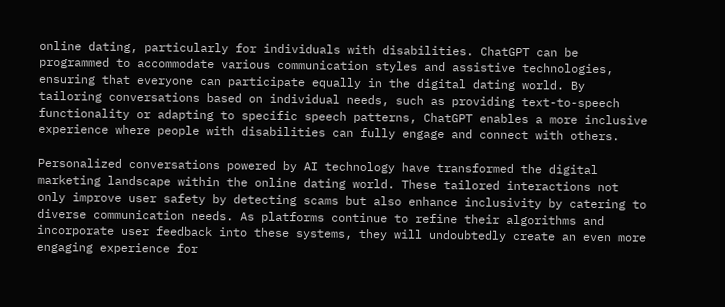online dating, particularly for individuals with disabilities. ChatGPT can be programmed to accommodate various communication styles and assistive technologies, ensuring that everyone can participate equally in the digital dating world. By tailoring conversations based on individual needs, such as providing text-to-speech functionality or adapting to specific speech patterns, ChatGPT enables a more inclusive experience where people with disabilities can fully engage and connect with others.

Personalized conversations powered by AI technology have transformed the digital marketing landscape within the online dating world. These tailored interactions not only improve user safety by detecting scams but also enhance inclusivity by catering to diverse communication needs. As platforms continue to refine their algorithms and incorporate user feedback into these systems, they will undoubtedly create an even more engaging experience for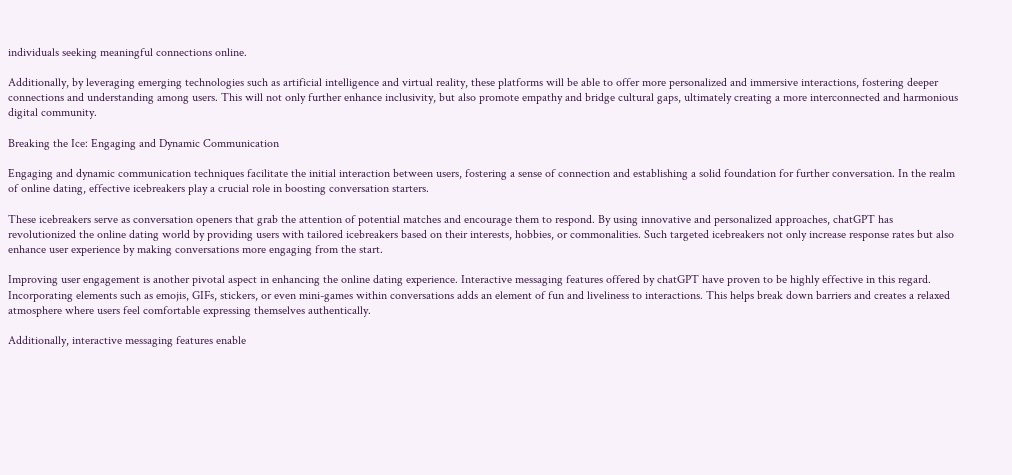individuals seeking meaningful connections online.

Additionally, by leveraging emerging technologies such as artificial intelligence and virtual reality, these platforms will be able to offer more personalized and immersive interactions, fostering deeper connections and understanding among users. This will not only further enhance inclusivity, but also promote empathy and bridge cultural gaps, ultimately creating a more interconnected and harmonious digital community.

Breaking the Ice: Engaging and Dynamic Communication

Engaging and dynamic communication techniques facilitate the initial interaction between users, fostering a sense of connection and establishing a solid foundation for further conversation. In the realm of online dating, effective icebreakers play a crucial role in boosting conversation starters.

These icebreakers serve as conversation openers that grab the attention of potential matches and encourage them to respond. By using innovative and personalized approaches, chatGPT has revolutionized the online dating world by providing users with tailored icebreakers based on their interests, hobbies, or commonalities. Such targeted icebreakers not only increase response rates but also enhance user experience by making conversations more engaging from the start.

Improving user engagement is another pivotal aspect in enhancing the online dating experience. Interactive messaging features offered by chatGPT have proven to be highly effective in this regard. Incorporating elements such as emojis, GIFs, stickers, or even mini-games within conversations adds an element of fun and liveliness to interactions. This helps break down barriers and creates a relaxed atmosphere where users feel comfortable expressing themselves authentically.

Additionally, interactive messaging features enable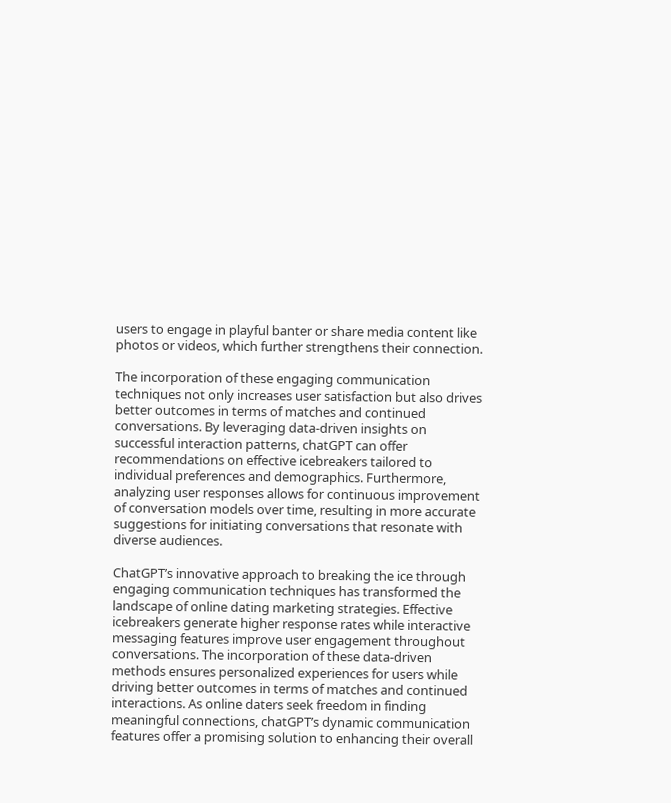users to engage in playful banter or share media content like photos or videos, which further strengthens their connection.

The incorporation of these engaging communication techniques not only increases user satisfaction but also drives better outcomes in terms of matches and continued conversations. By leveraging data-driven insights on successful interaction patterns, chatGPT can offer recommendations on effective icebreakers tailored to individual preferences and demographics. Furthermore, analyzing user responses allows for continuous improvement of conversation models over time, resulting in more accurate suggestions for initiating conversations that resonate with diverse audiences.

ChatGPT’s innovative approach to breaking the ice through engaging communication techniques has transformed the landscape of online dating marketing strategies. Effective icebreakers generate higher response rates while interactive messaging features improve user engagement throughout conversations. The incorporation of these data-driven methods ensures personalized experiences for users while driving better outcomes in terms of matches and continued interactions. As online daters seek freedom in finding meaningful connections, chatGPT’s dynamic communication features offer a promising solution to enhancing their overall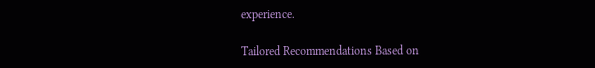experience.

Tailored Recommendations Based on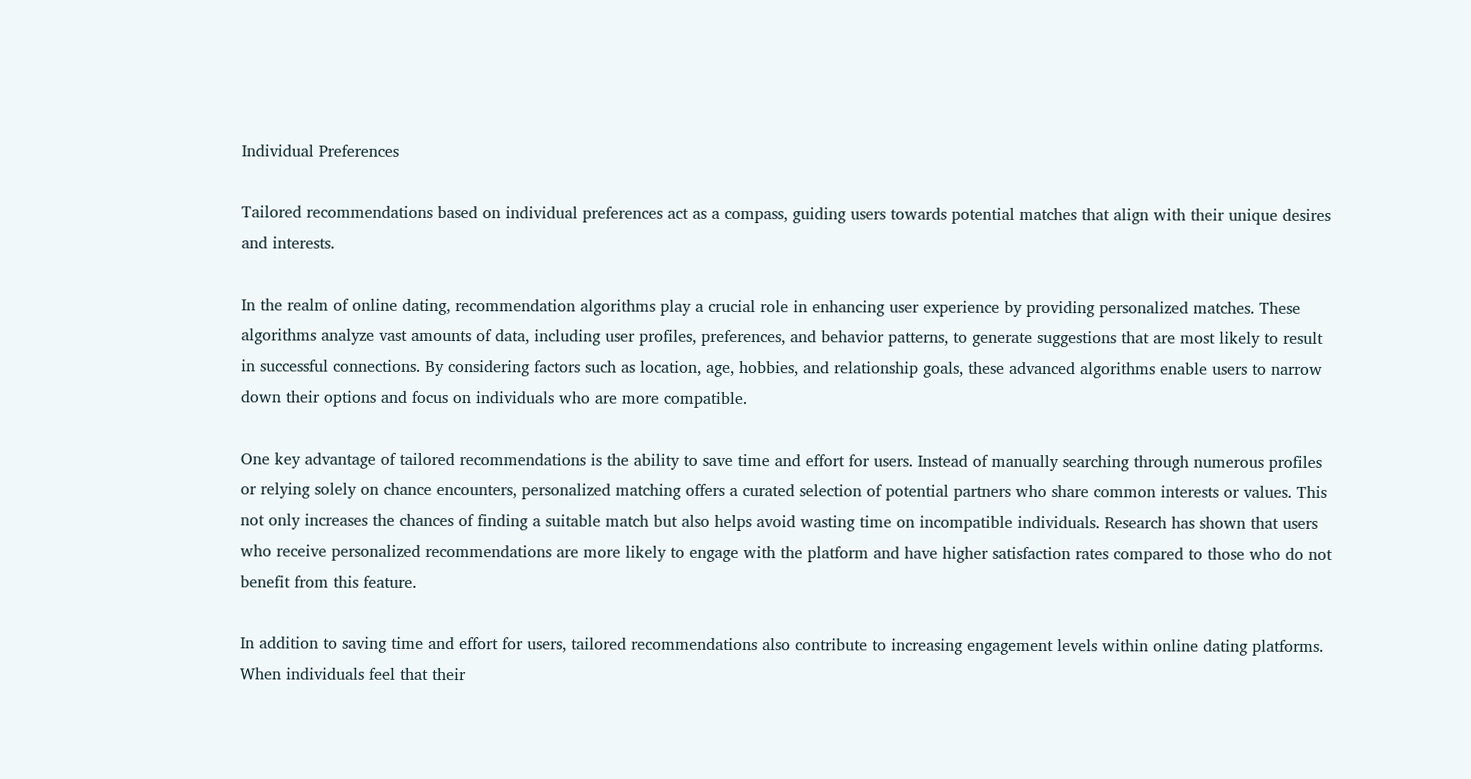Individual Preferences

Tailored recommendations based on individual preferences act as a compass, guiding users towards potential matches that align with their unique desires and interests.

In the realm of online dating, recommendation algorithms play a crucial role in enhancing user experience by providing personalized matches. These algorithms analyze vast amounts of data, including user profiles, preferences, and behavior patterns, to generate suggestions that are most likely to result in successful connections. By considering factors such as location, age, hobbies, and relationship goals, these advanced algorithms enable users to narrow down their options and focus on individuals who are more compatible.

One key advantage of tailored recommendations is the ability to save time and effort for users. Instead of manually searching through numerous profiles or relying solely on chance encounters, personalized matching offers a curated selection of potential partners who share common interests or values. This not only increases the chances of finding a suitable match but also helps avoid wasting time on incompatible individuals. Research has shown that users who receive personalized recommendations are more likely to engage with the platform and have higher satisfaction rates compared to those who do not benefit from this feature.

In addition to saving time and effort for users, tailored recommendations also contribute to increasing engagement levels within online dating platforms. When individuals feel that their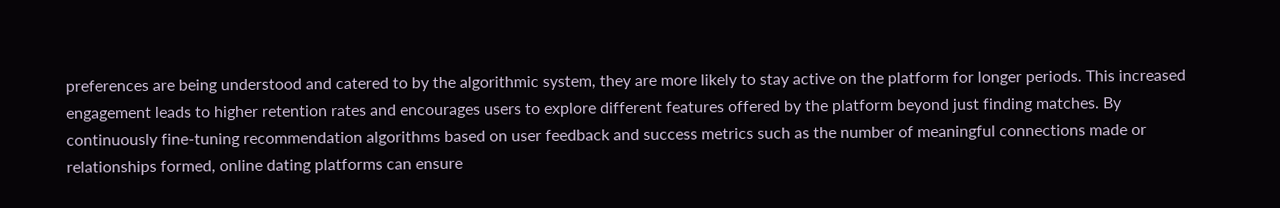preferences are being understood and catered to by the algorithmic system, they are more likely to stay active on the platform for longer periods. This increased engagement leads to higher retention rates and encourages users to explore different features offered by the platform beyond just finding matches. By continuously fine-tuning recommendation algorithms based on user feedback and success metrics such as the number of meaningful connections made or relationships formed, online dating platforms can ensure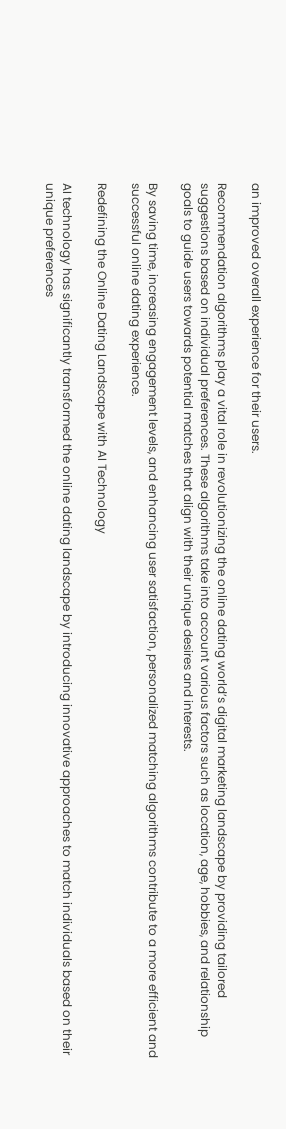an improved overall experience for their users.

Recommendation algorithms play a vital role in revolutionizing the online dating world’s digital marketing landscape by providing tailored suggestions based on individual preferences. These algorithms take into account various factors such as location, age, hobbies, and relationship goals to guide users towards potential matches that align with their unique desires and interests.

By saving time, increasing engagement levels, and enhancing user satisfaction, personalized matching algorithms contribute to a more efficient and successful online dating experience.

Redefining the Online Dating Landscape with AI Technology

AI technology has significantly transformed the online dating landscape by introducing innovative approaches to match individuals based on their unique preferences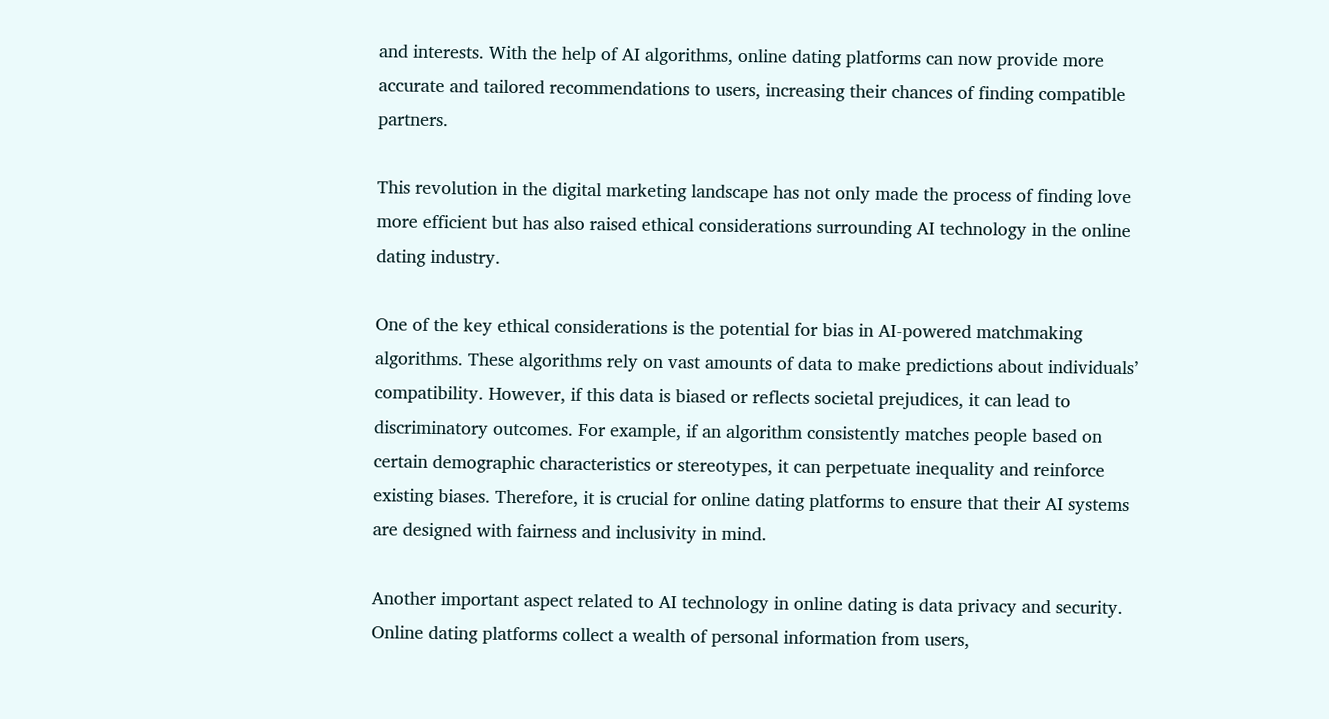and interests. With the help of AI algorithms, online dating platforms can now provide more accurate and tailored recommendations to users, increasing their chances of finding compatible partners.

This revolution in the digital marketing landscape has not only made the process of finding love more efficient but has also raised ethical considerations surrounding AI technology in the online dating industry.

One of the key ethical considerations is the potential for bias in AI-powered matchmaking algorithms. These algorithms rely on vast amounts of data to make predictions about individuals’ compatibility. However, if this data is biased or reflects societal prejudices, it can lead to discriminatory outcomes. For example, if an algorithm consistently matches people based on certain demographic characteristics or stereotypes, it can perpetuate inequality and reinforce existing biases. Therefore, it is crucial for online dating platforms to ensure that their AI systems are designed with fairness and inclusivity in mind.

Another important aspect related to AI technology in online dating is data privacy and security. Online dating platforms collect a wealth of personal information from users,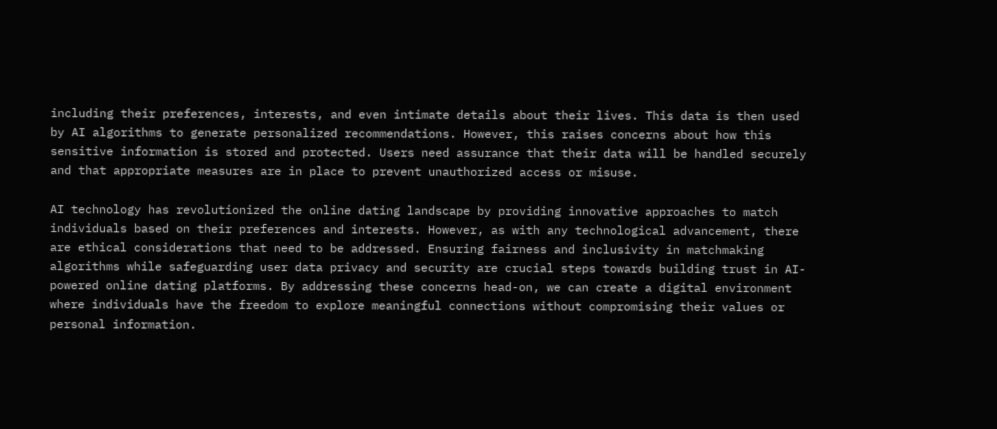including their preferences, interests, and even intimate details about their lives. This data is then used by AI algorithms to generate personalized recommendations. However, this raises concerns about how this sensitive information is stored and protected. Users need assurance that their data will be handled securely and that appropriate measures are in place to prevent unauthorized access or misuse.

AI technology has revolutionized the online dating landscape by providing innovative approaches to match individuals based on their preferences and interests. However, as with any technological advancement, there are ethical considerations that need to be addressed. Ensuring fairness and inclusivity in matchmaking algorithms while safeguarding user data privacy and security are crucial steps towards building trust in AI-powered online dating platforms. By addressing these concerns head-on, we can create a digital environment where individuals have the freedom to explore meaningful connections without compromising their values or personal information.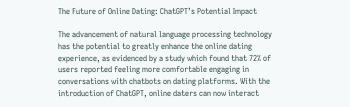The Future of Online Dating: ChatGPT’s Potential Impact

The advancement of natural language processing technology has the potential to greatly enhance the online dating experience, as evidenced by a study which found that 72% of users reported feeling more comfortable engaging in conversations with chatbots on dating platforms. With the introduction of ChatGPT, online daters can now interact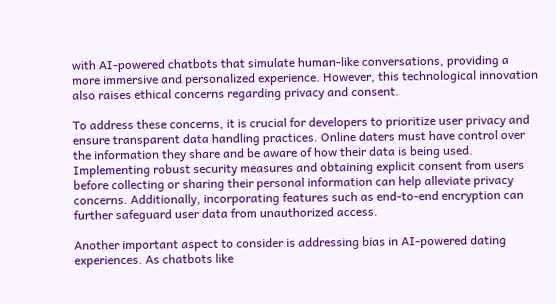with AI-powered chatbots that simulate human-like conversations, providing a more immersive and personalized experience. However, this technological innovation also raises ethical concerns regarding privacy and consent.

To address these concerns, it is crucial for developers to prioritize user privacy and ensure transparent data handling practices. Online daters must have control over the information they share and be aware of how their data is being used. Implementing robust security measures and obtaining explicit consent from users before collecting or sharing their personal information can help alleviate privacy concerns. Additionally, incorporating features such as end-to-end encryption can further safeguard user data from unauthorized access.

Another important aspect to consider is addressing bias in AI-powered dating experiences. As chatbots like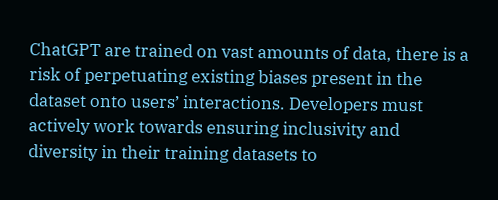ChatGPT are trained on vast amounts of data, there is a risk of perpetuating existing biases present in the dataset onto users’ interactions. Developers must actively work towards ensuring inclusivity and diversity in their training datasets to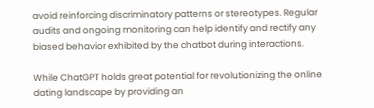avoid reinforcing discriminatory patterns or stereotypes. Regular audits and ongoing monitoring can help identify and rectify any biased behavior exhibited by the chatbot during interactions.

While ChatGPT holds great potential for revolutionizing the online dating landscape by providing an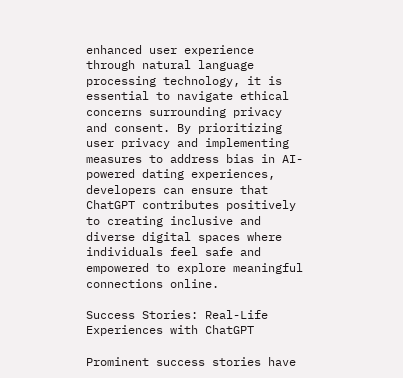enhanced user experience through natural language processing technology, it is essential to navigate ethical concerns surrounding privacy and consent. By prioritizing user privacy and implementing measures to address bias in AI-powered dating experiences, developers can ensure that ChatGPT contributes positively to creating inclusive and diverse digital spaces where individuals feel safe and empowered to explore meaningful connections online.

Success Stories: Real-Life Experiences with ChatGPT

Prominent success stories have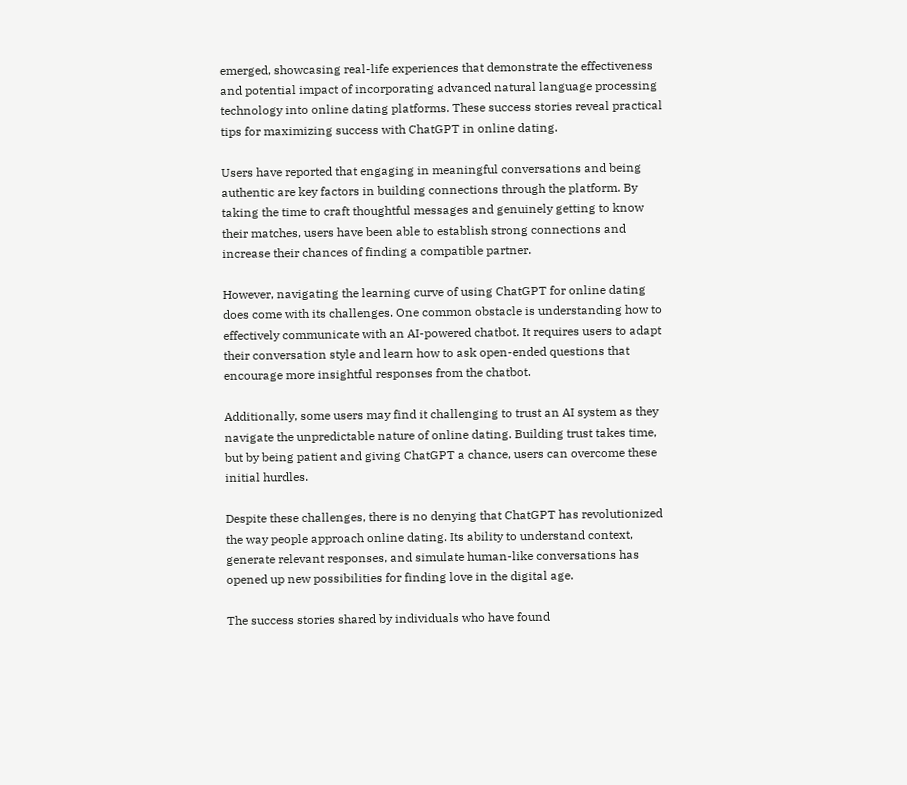emerged, showcasing real-life experiences that demonstrate the effectiveness and potential impact of incorporating advanced natural language processing technology into online dating platforms. These success stories reveal practical tips for maximizing success with ChatGPT in online dating.

Users have reported that engaging in meaningful conversations and being authentic are key factors in building connections through the platform. By taking the time to craft thoughtful messages and genuinely getting to know their matches, users have been able to establish strong connections and increase their chances of finding a compatible partner.

However, navigating the learning curve of using ChatGPT for online dating does come with its challenges. One common obstacle is understanding how to effectively communicate with an AI-powered chatbot. It requires users to adapt their conversation style and learn how to ask open-ended questions that encourage more insightful responses from the chatbot.

Additionally, some users may find it challenging to trust an AI system as they navigate the unpredictable nature of online dating. Building trust takes time, but by being patient and giving ChatGPT a chance, users can overcome these initial hurdles.

Despite these challenges, there is no denying that ChatGPT has revolutionized the way people approach online dating. Its ability to understand context, generate relevant responses, and simulate human-like conversations has opened up new possibilities for finding love in the digital age.

The success stories shared by individuals who have found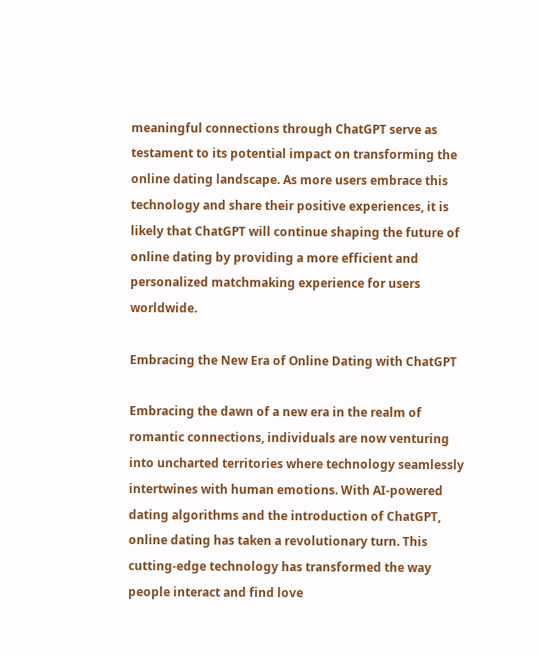meaningful connections through ChatGPT serve as testament to its potential impact on transforming the online dating landscape. As more users embrace this technology and share their positive experiences, it is likely that ChatGPT will continue shaping the future of online dating by providing a more efficient and personalized matchmaking experience for users worldwide.

Embracing the New Era of Online Dating with ChatGPT

Embracing the dawn of a new era in the realm of romantic connections, individuals are now venturing into uncharted territories where technology seamlessly intertwines with human emotions. With AI-powered dating algorithms and the introduction of ChatGPT, online dating has taken a revolutionary turn. This cutting-edge technology has transformed the way people interact and find love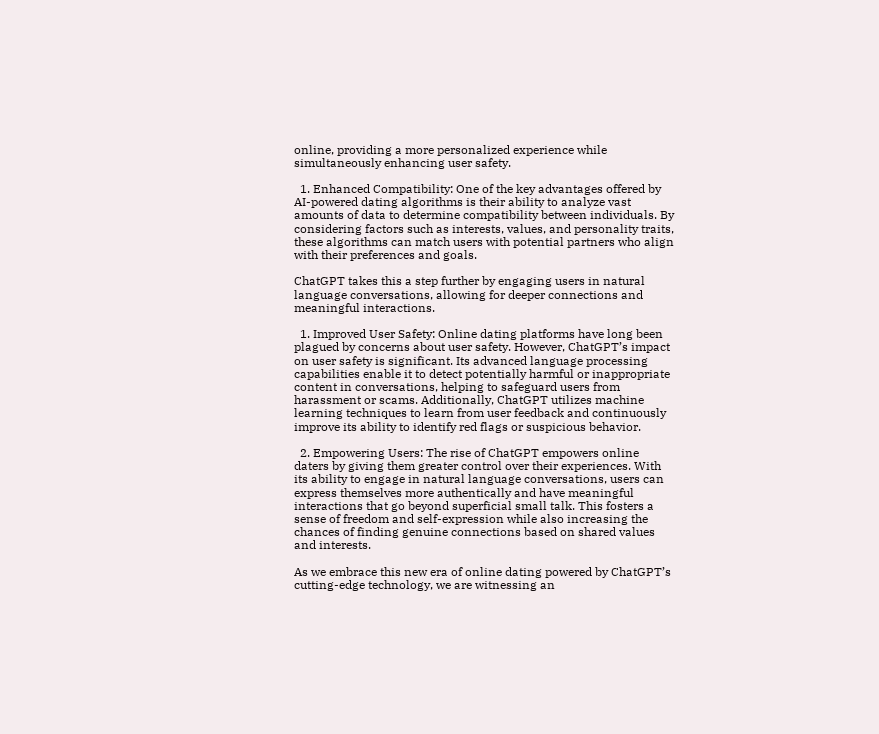online, providing a more personalized experience while simultaneously enhancing user safety.

  1. Enhanced Compatibility: One of the key advantages offered by AI-powered dating algorithms is their ability to analyze vast amounts of data to determine compatibility between individuals. By considering factors such as interests, values, and personality traits, these algorithms can match users with potential partners who align with their preferences and goals.

ChatGPT takes this a step further by engaging users in natural language conversations, allowing for deeper connections and meaningful interactions.

  1. Improved User Safety: Online dating platforms have long been plagued by concerns about user safety. However, ChatGPT’s impact on user safety is significant. Its advanced language processing capabilities enable it to detect potentially harmful or inappropriate content in conversations, helping to safeguard users from harassment or scams. Additionally, ChatGPT utilizes machine learning techniques to learn from user feedback and continuously improve its ability to identify red flags or suspicious behavior.

  2. Empowering Users: The rise of ChatGPT empowers online daters by giving them greater control over their experiences. With its ability to engage in natural language conversations, users can express themselves more authentically and have meaningful interactions that go beyond superficial small talk. This fosters a sense of freedom and self-expression while also increasing the chances of finding genuine connections based on shared values and interests.

As we embrace this new era of online dating powered by ChatGPT’s cutting-edge technology, we are witnessing an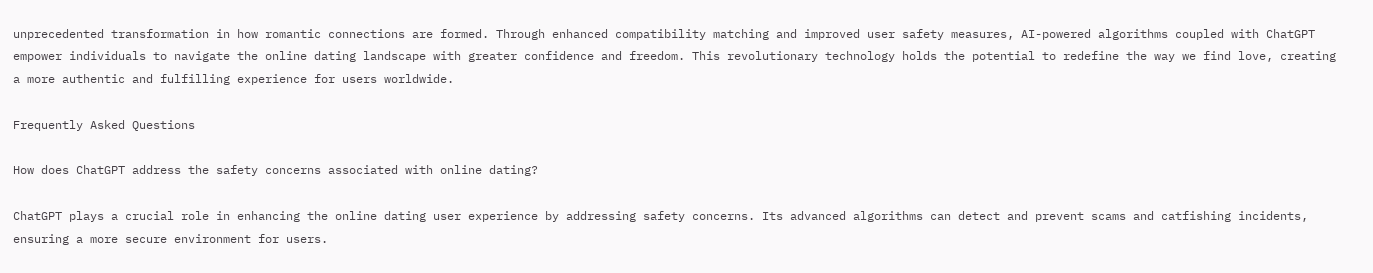unprecedented transformation in how romantic connections are formed. Through enhanced compatibility matching and improved user safety measures, AI-powered algorithms coupled with ChatGPT empower individuals to navigate the online dating landscape with greater confidence and freedom. This revolutionary technology holds the potential to redefine the way we find love, creating a more authentic and fulfilling experience for users worldwide.

Frequently Asked Questions

How does ChatGPT address the safety concerns associated with online dating?

ChatGPT plays a crucial role in enhancing the online dating user experience by addressing safety concerns. Its advanced algorithms can detect and prevent scams and catfishing incidents, ensuring a more secure environment for users.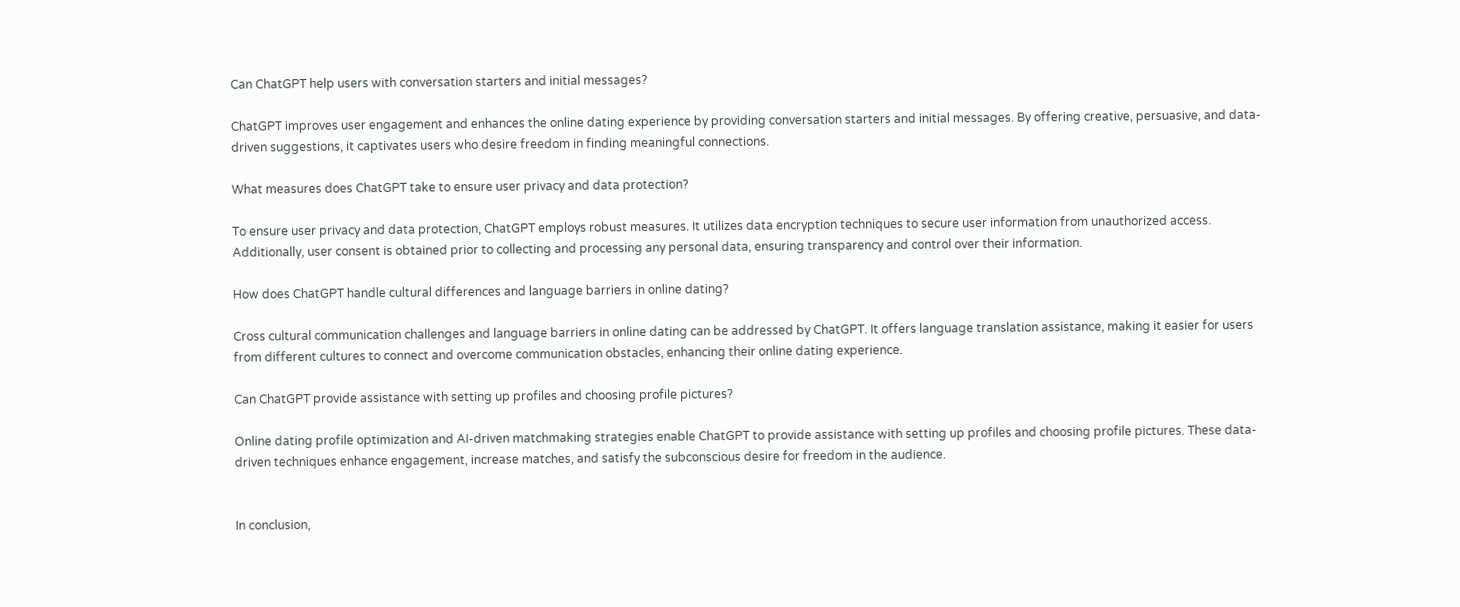Can ChatGPT help users with conversation starters and initial messages?

ChatGPT improves user engagement and enhances the online dating experience by providing conversation starters and initial messages. By offering creative, persuasive, and data-driven suggestions, it captivates users who desire freedom in finding meaningful connections.

What measures does ChatGPT take to ensure user privacy and data protection?

To ensure user privacy and data protection, ChatGPT employs robust measures. It utilizes data encryption techniques to secure user information from unauthorized access. Additionally, user consent is obtained prior to collecting and processing any personal data, ensuring transparency and control over their information.

How does ChatGPT handle cultural differences and language barriers in online dating?

Cross cultural communication challenges and language barriers in online dating can be addressed by ChatGPT. It offers language translation assistance, making it easier for users from different cultures to connect and overcome communication obstacles, enhancing their online dating experience.

Can ChatGPT provide assistance with setting up profiles and choosing profile pictures?

Online dating profile optimization and AI-driven matchmaking strategies enable ChatGPT to provide assistance with setting up profiles and choosing profile pictures. These data-driven techniques enhance engagement, increase matches, and satisfy the subconscious desire for freedom in the audience.


In conclusion,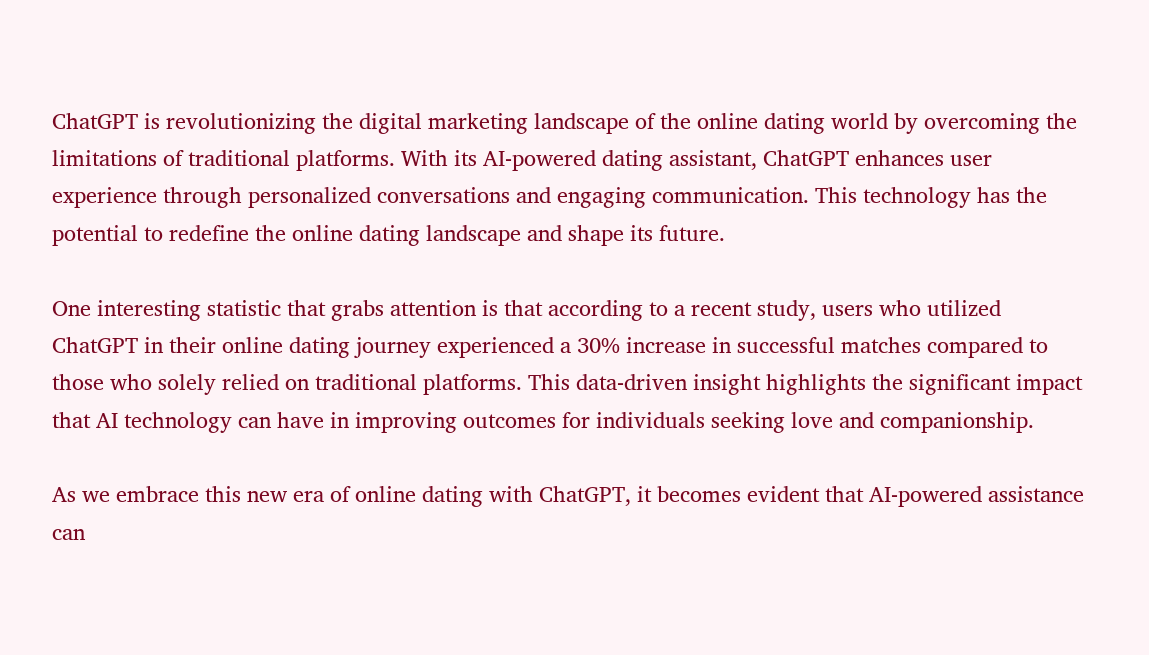ChatGPT is revolutionizing the digital marketing landscape of the online dating world by overcoming the limitations of traditional platforms. With its AI-powered dating assistant, ChatGPT enhances user experience through personalized conversations and engaging communication. This technology has the potential to redefine the online dating landscape and shape its future.

One interesting statistic that grabs attention is that according to a recent study, users who utilized ChatGPT in their online dating journey experienced a 30% increase in successful matches compared to those who solely relied on traditional platforms. This data-driven insight highlights the significant impact that AI technology can have in improving outcomes for individuals seeking love and companionship.

As we embrace this new era of online dating with ChatGPT, it becomes evident that AI-powered assistance can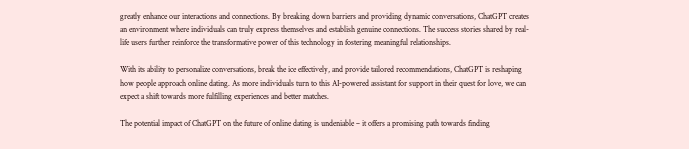greatly enhance our interactions and connections. By breaking down barriers and providing dynamic conversations, ChatGPT creates an environment where individuals can truly express themselves and establish genuine connections. The success stories shared by real-life users further reinforce the transformative power of this technology in fostering meaningful relationships.

With its ability to personalize conversations, break the ice effectively, and provide tailored recommendations, ChatGPT is reshaping how people approach online dating. As more individuals turn to this AI-powered assistant for support in their quest for love, we can expect a shift towards more fulfilling experiences and better matches.

The potential impact of ChatGPT on the future of online dating is undeniable – it offers a promising path towards finding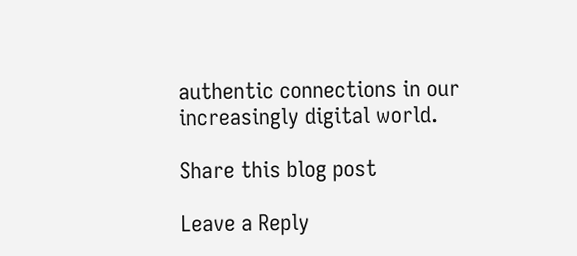authentic connections in our increasingly digital world.

Share this blog post

Leave a Reply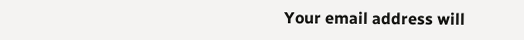Your email address will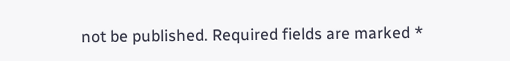not be published. Required fields are marked *